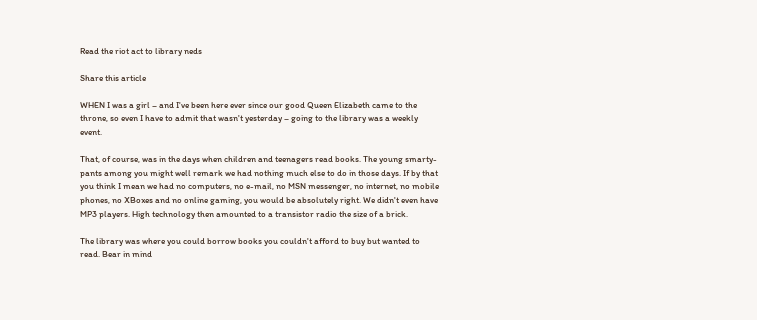Read the riot act to library neds

Share this article

WHEN I was a girl – and I've been here ever since our good Queen Elizabeth came to the throne, so even I have to admit that wasn't yesterday – going to the library was a weekly event.

That, of course, was in the days when children and teenagers read books. The young smarty-pants among you might well remark we had nothing much else to do in those days. If by that you think I mean we had no computers, no e-mail, no MSN messenger, no internet, no mobile phones, no XBoxes and no online gaming, you would be absolutely right. We didn't even have MP3 players. High technology then amounted to a transistor radio the size of a brick.

The library was where you could borrow books you couldn't afford to buy but wanted to read. Bear in mind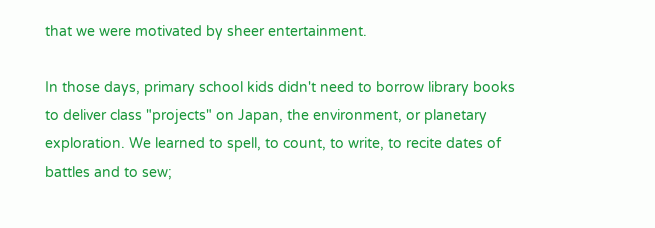that we were motivated by sheer entertainment.

In those days, primary school kids didn't need to borrow library books to deliver class "projects" on Japan, the environment, or planetary exploration. We learned to spell, to count, to write, to recite dates of battles and to sew;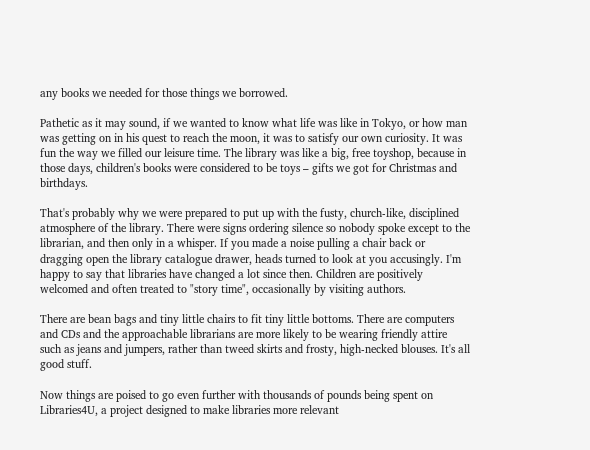any books we needed for those things we borrowed.

Pathetic as it may sound, if we wanted to know what life was like in Tokyo, or how man was getting on in his quest to reach the moon, it was to satisfy our own curiosity. It was fun the way we filled our leisure time. The library was like a big, free toyshop, because in those days, children's books were considered to be toys – gifts we got for Christmas and birthdays.

That's probably why we were prepared to put up with the fusty, church-like, disciplined atmosphere of the library. There were signs ordering silence so nobody spoke except to the librarian, and then only in a whisper. If you made a noise pulling a chair back or dragging open the library catalogue drawer, heads turned to look at you accusingly. I'm happy to say that libraries have changed a lot since then. Children are positively welcomed and often treated to "story time", occasionally by visiting authors.

There are bean bags and tiny little chairs to fit tiny little bottoms. There are computers and CDs and the approachable librarians are more likely to be wearing friendly attire such as jeans and jumpers, rather than tweed skirts and frosty, high-necked blouses. It's all good stuff.

Now things are poised to go even further with thousands of pounds being spent on Libraries4U, a project designed to make libraries more relevant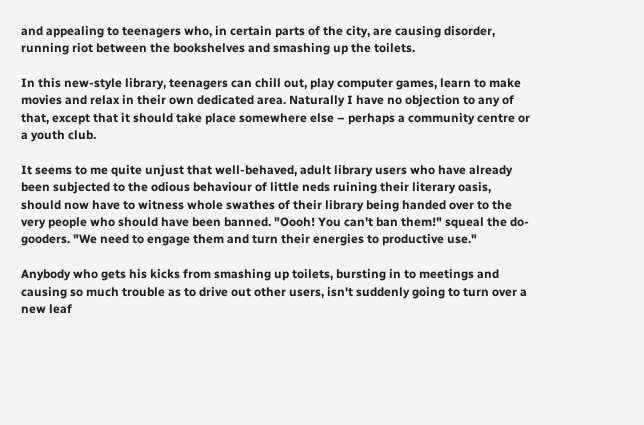and appealing to teenagers who, in certain parts of the city, are causing disorder, running riot between the bookshelves and smashing up the toilets.

In this new-style library, teenagers can chill out, play computer games, learn to make movies and relax in their own dedicated area. Naturally I have no objection to any of that, except that it should take place somewhere else – perhaps a community centre or a youth club.

It seems to me quite unjust that well-behaved, adult library users who have already been subjected to the odious behaviour of little neds ruining their literary oasis, should now have to witness whole swathes of their library being handed over to the very people who should have been banned. "Oooh! You can't ban them!" squeal the do-gooders. "We need to engage them and turn their energies to productive use."

Anybody who gets his kicks from smashing up toilets, bursting in to meetings and causing so much trouble as to drive out other users, isn't suddenly going to turn over a new leaf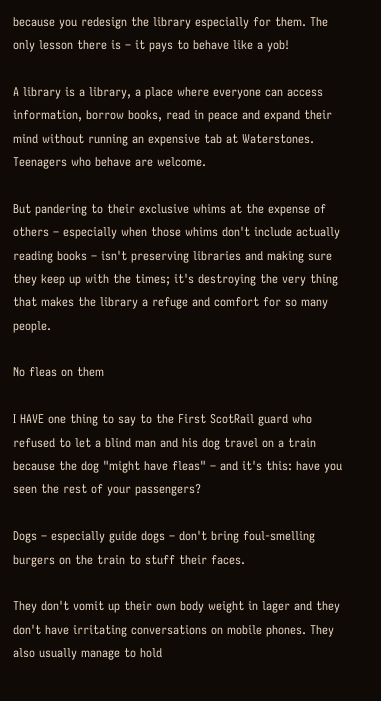because you redesign the library especially for them. The only lesson there is – it pays to behave like a yob!

A library is a library, a place where everyone can access information, borrow books, read in peace and expand their mind without running an expensive tab at Waterstones. Teenagers who behave are welcome.

But pandering to their exclusive whims at the expense of others – especially when those whims don't include actually reading books – isn't preserving libraries and making sure they keep up with the times; it's destroying the very thing that makes the library a refuge and comfort for so many people.

No fleas on them

I HAVE one thing to say to the First ScotRail guard who refused to let a blind man and his dog travel on a train because the dog "might have fleas" – and it's this: have you seen the rest of your passengers?

Dogs – especially guide dogs – don't bring foul-smelling burgers on the train to stuff their faces.

They don't vomit up their own body weight in lager and they don't have irritating conversations on mobile phones. They also usually manage to hold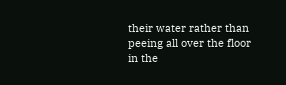their water rather than peeing all over the floor in the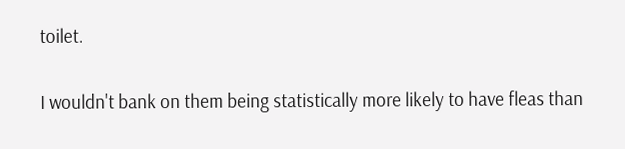toilet.

I wouldn't bank on them being statistically more likely to have fleas than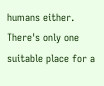humans either. There's only one suitable place for a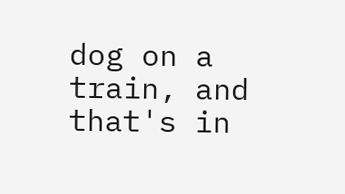dog on a train, and that's in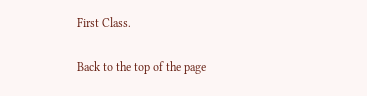First Class.

Back to the top of the page